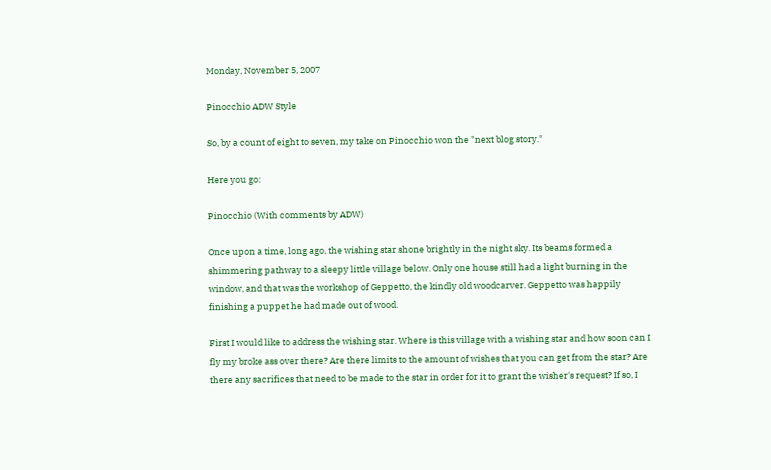Monday, November 5, 2007

Pinocchio ADW Style

So, by a count of eight to seven, my take on Pinocchio won the "next blog story."

Here you go:

Pinocchio (With comments by ADW)

Once upon a time, long ago, the wishing star shone brightly in the night sky. Its beams formed a shimmering pathway to a sleepy little village below. Only one house still had a light burning in the window, and that was the workshop of Geppetto, the kindly old woodcarver. Geppetto was happily finishing a puppet he had made out of wood.

First I would like to address the wishing star. Where is this village with a wishing star and how soon can I fly my broke ass over there? Are there limits to the amount of wishes that you can get from the star? Are there any sacrifices that need to be made to the star in order for it to grant the wisher's request? If so, I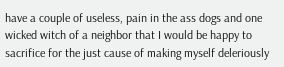have a couple of useless, pain in the ass dogs and one wicked witch of a neighbor that I would be happy to sacrifice for the just cause of making myself deleriously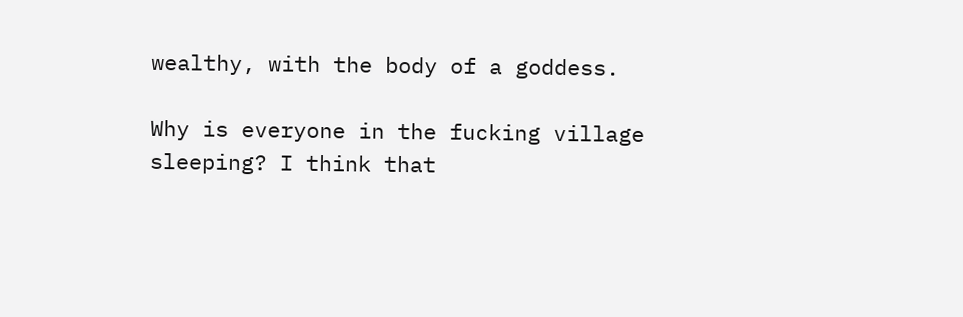wealthy, with the body of a goddess.

Why is everyone in the fucking village sleeping? I think that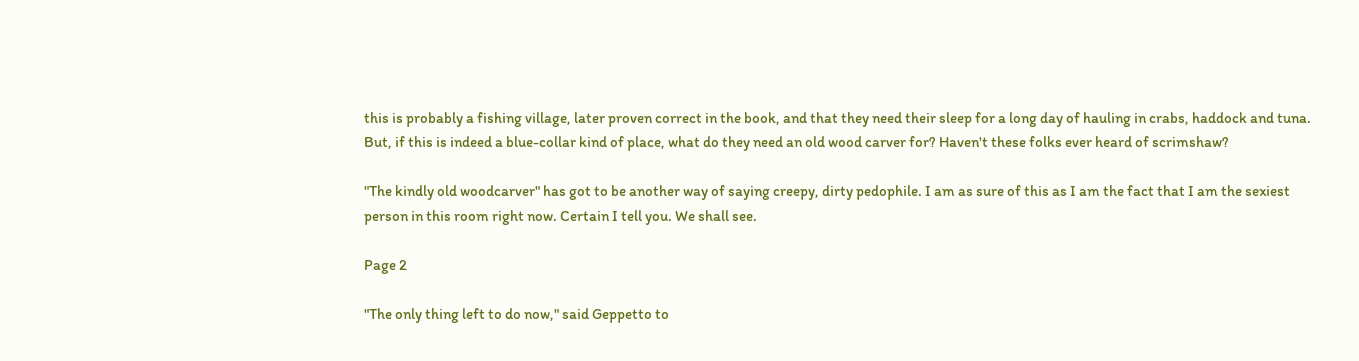this is probably a fishing village, later proven correct in the book, and that they need their sleep for a long day of hauling in crabs, haddock and tuna. But, if this is indeed a blue-collar kind of place, what do they need an old wood carver for? Haven't these folks ever heard of scrimshaw?

"The kindly old woodcarver" has got to be another way of saying creepy, dirty pedophile. I am as sure of this as I am the fact that I am the sexiest person in this room right now. Certain I tell you. We shall see.

Page 2

"The only thing left to do now," said Geppetto to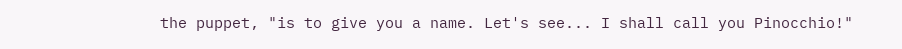the puppet, "is to give you a name. Let's see... I shall call you Pinocchio!"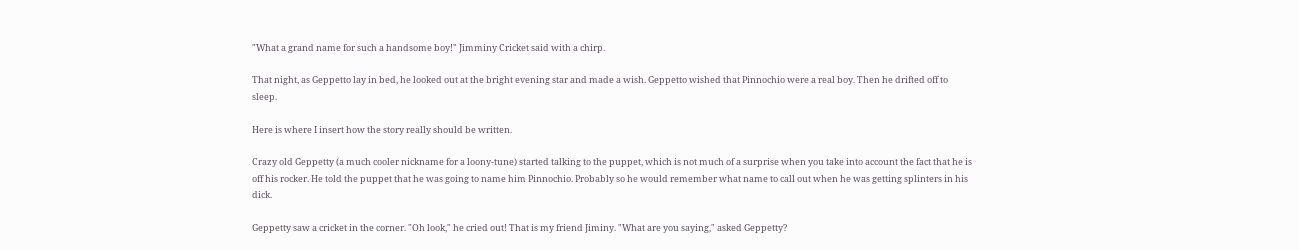"What a grand name for such a handsome boy!" Jimminy Cricket said with a chirp.

That night, as Geppetto lay in bed, he looked out at the bright evening star and made a wish. Geppetto wished that Pinnochio were a real boy. Then he drifted off to sleep.

Here is where I insert how the story really should be written.

Crazy old Geppetty (a much cooler nickname for a loony-tune) started talking to the puppet, which is not much of a surprise when you take into account the fact that he is off his rocker. He told the puppet that he was going to name him Pinnochio. Probably so he would remember what name to call out when he was getting splinters in his dick.

Geppetty saw a cricket in the corner. "Oh look," he cried out! That is my friend Jiminy. "What are you saying," asked Geppetty?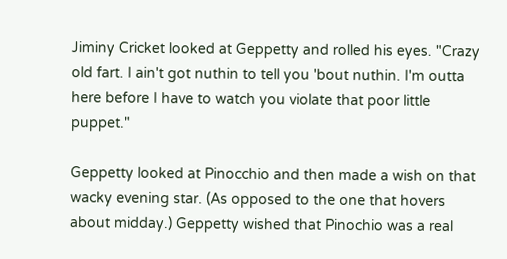Jiminy Cricket looked at Geppetty and rolled his eyes. "Crazy old fart. I ain't got nuthin to tell you 'bout nuthin. I'm outta here before I have to watch you violate that poor little puppet."

Geppetty looked at Pinocchio and then made a wish on that wacky evening star. (As opposed to the one that hovers about midday.) Geppetty wished that Pinochio was a real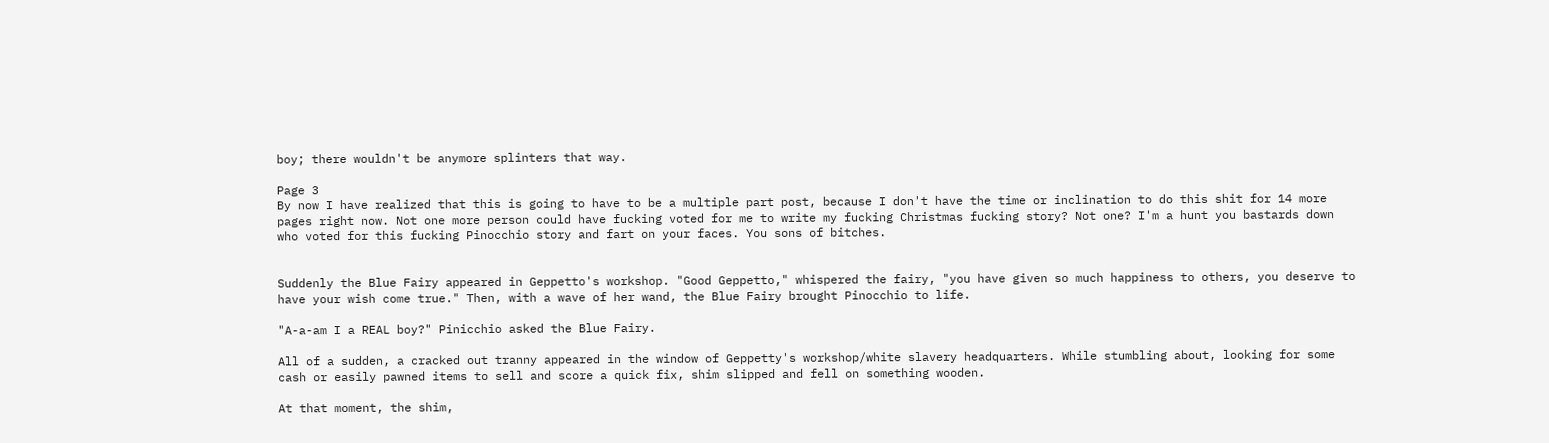boy; there wouldn't be anymore splinters that way.

Page 3
By now I have realized that this is going to have to be a multiple part post, because I don't have the time or inclination to do this shit for 14 more pages right now. Not one more person could have fucking voted for me to write my fucking Christmas fucking story? Not one? I'm a hunt you bastards down who voted for this fucking Pinocchio story and fart on your faces. You sons of bitches.


Suddenly the Blue Fairy appeared in Geppetto's workshop. "Good Geppetto," whispered the fairy, "you have given so much happiness to others, you deserve to have your wish come true." Then, with a wave of her wand, the Blue Fairy brought Pinocchio to life.

"A-a-am I a REAL boy?" Pinicchio asked the Blue Fairy.

All of a sudden, a cracked out tranny appeared in the window of Geppetty's workshop/white slavery headquarters. While stumbling about, looking for some cash or easily pawned items to sell and score a quick fix, shim slipped and fell on something wooden.

At that moment, the shim,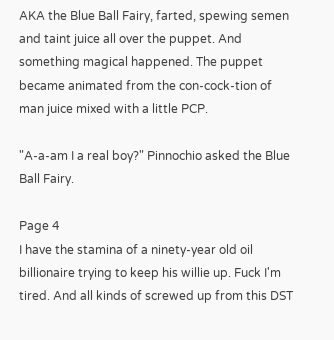AKA the Blue Ball Fairy, farted, spewing semen and taint juice all over the puppet. And something magical happened. The puppet became animated from the con-cock-tion of man juice mixed with a little PCP.

"A-a-am I a real boy?" Pinnochio asked the Blue Ball Fairy.

Page 4
I have the stamina of a ninety-year old oil billionaire trying to keep his willie up. Fuck I'm tired. And all kinds of screwed up from this DST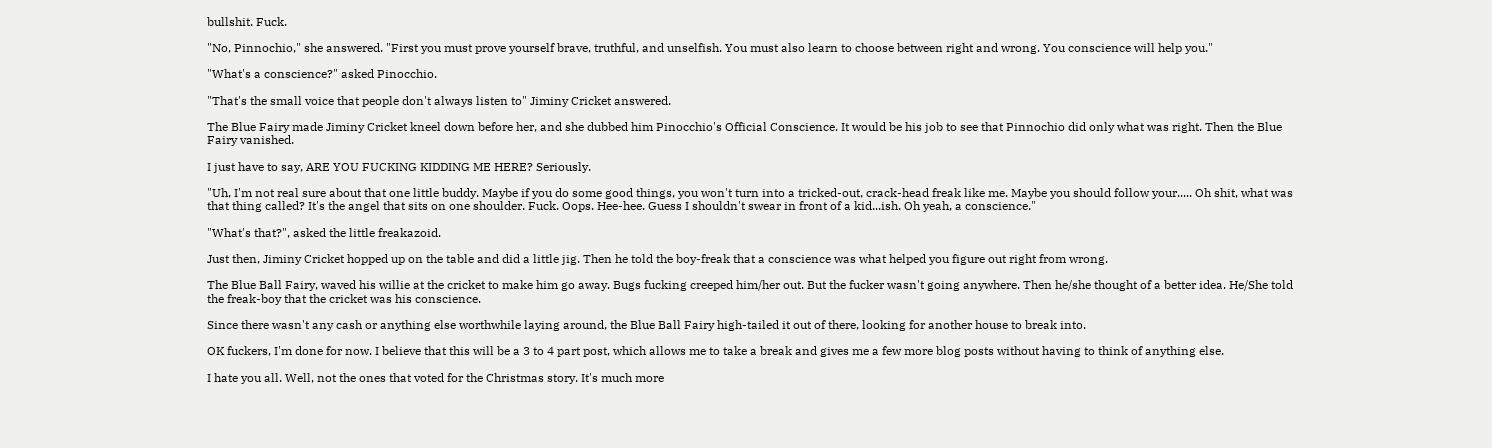bullshit. Fuck.

"No, Pinnochio," she answered. "First you must prove yourself brave, truthful, and unselfish. You must also learn to choose between right and wrong. You conscience will help you."

"What's a conscience?" asked Pinocchio.

"That's the small voice that people don't always listen to" Jiminy Cricket answered.

The Blue Fairy made Jiminy Cricket kneel down before her, and she dubbed him Pinocchio's Official Conscience. It would be his job to see that Pinnochio did only what was right. Then the Blue Fairy vanished.

I just have to say, ARE YOU FUCKING KIDDING ME HERE? Seriously.

"Uh, I'm not real sure about that one little buddy. Maybe if you do some good things, you won't turn into a tricked-out, crack-head freak like me. Maybe you should follow your..... Oh shit, what was that thing called? It's the angel that sits on one shoulder. Fuck. Oops. Hee-hee. Guess I shouldn't swear in front of a kid...ish. Oh yeah, a conscience."

"What's that?", asked the little freakazoid.

Just then, Jiminy Cricket hopped up on the table and did a little jig. Then he told the boy-freak that a conscience was what helped you figure out right from wrong.

The Blue Ball Fairy, waved his willie at the cricket to make him go away. Bugs fucking creeped him/her out. But the fucker wasn't going anywhere. Then he/she thought of a better idea. He/She told the freak-boy that the cricket was his conscience.

Since there wasn't any cash or anything else worthwhile laying around, the Blue Ball Fairy high-tailed it out of there, looking for another house to break into.

OK fuckers, I'm done for now. I believe that this will be a 3 to 4 part post, which allows me to take a break and gives me a few more blog posts without having to think of anything else.

I hate you all. Well, not the ones that voted for the Christmas story. It's much more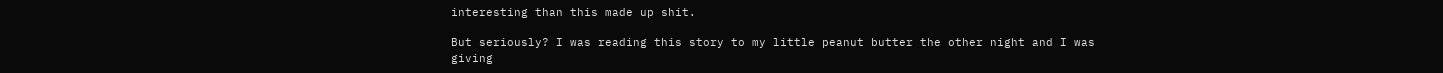interesting than this made up shit.

But seriously? I was reading this story to my little peanut butter the other night and I was giving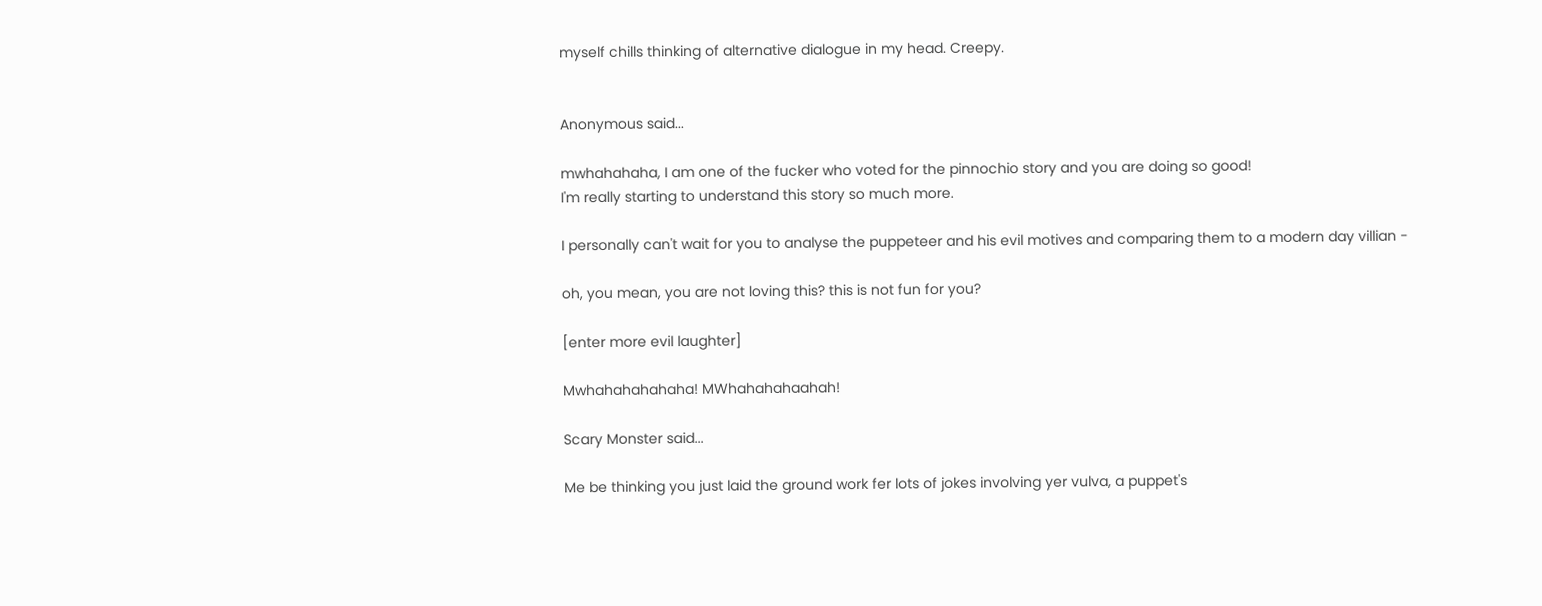myself chills thinking of alternative dialogue in my head. Creepy.


Anonymous said...

mwhahahaha, I am one of the fucker who voted for the pinnochio story and you are doing so good!
I'm really starting to understand this story so much more.

I personally can't wait for you to analyse the puppeteer and his evil motives and comparing them to a modern day villian -

oh, you mean, you are not loving this? this is not fun for you?

[enter more evil laughter]

Mwhahahahahaha! MWhahahahaahah!

Scary Monster said...

Me be thinking you just laid the ground work fer lots of jokes involving yer vulva, a puppet's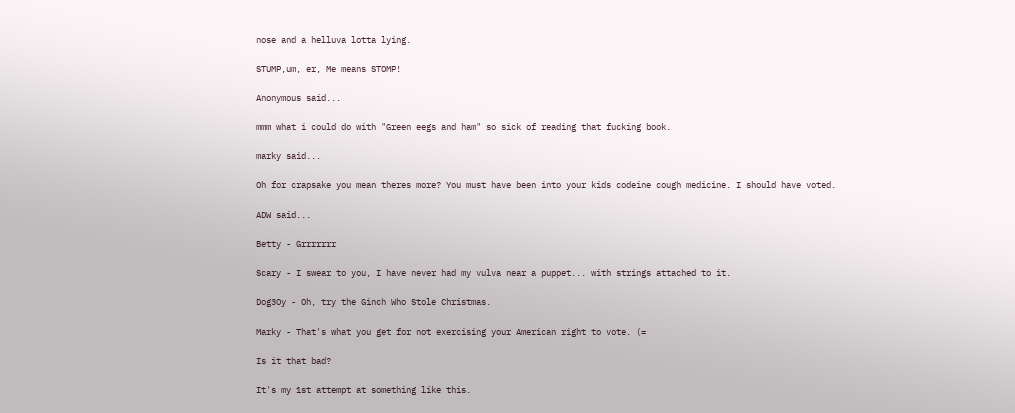nose and a helluva lotta lying.

STUMP,um, er, Me means STOMP!

Anonymous said...

mmm what i could do with "Green eegs and ham" so sick of reading that fucking book.

marky said...

Oh for crapsake you mean theres more? You must have been into your kids codeine cough medicine. I should have voted.

ADW said...

Betty - Grrrrrrr

Scary - I swear to you, I have never had my vulva near a puppet... with strings attached to it.

Dog3Oy - Oh, try the Ginch Who Stole Christmas.

Marky - That's what you get for not exercising your American right to vote. (=

Is it that bad?

It's my 1st attempt at something like this.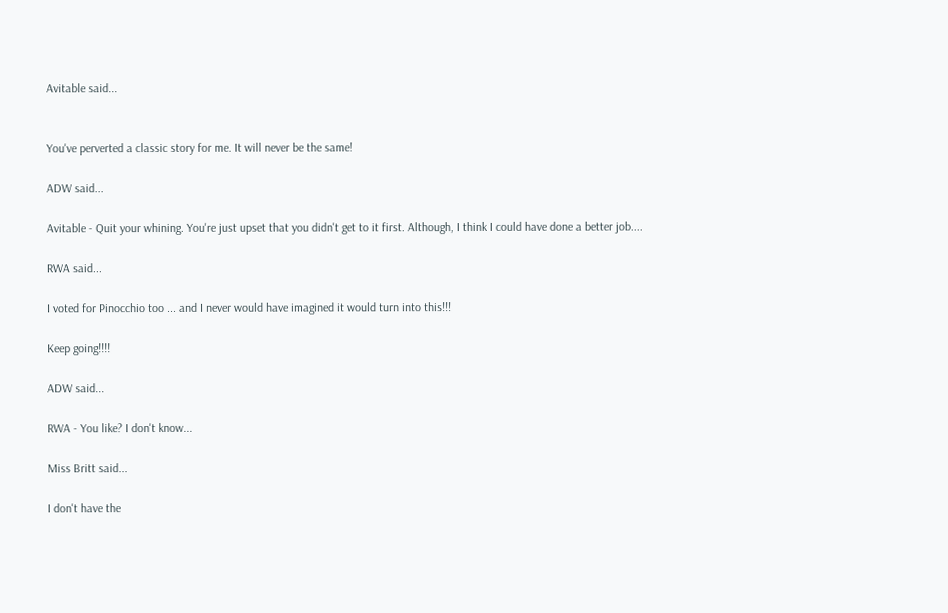Avitable said...


You've perverted a classic story for me. It will never be the same!

ADW said...

Avitable - Quit your whining. You're just upset that you didn't get to it first. Although, I think I could have done a better job....

RWA said...

I voted for Pinocchio too ... and I never would have imagined it would turn into this!!!

Keep going!!!!

ADW said...

RWA - You like? I don't know...

Miss Britt said...

I don't have the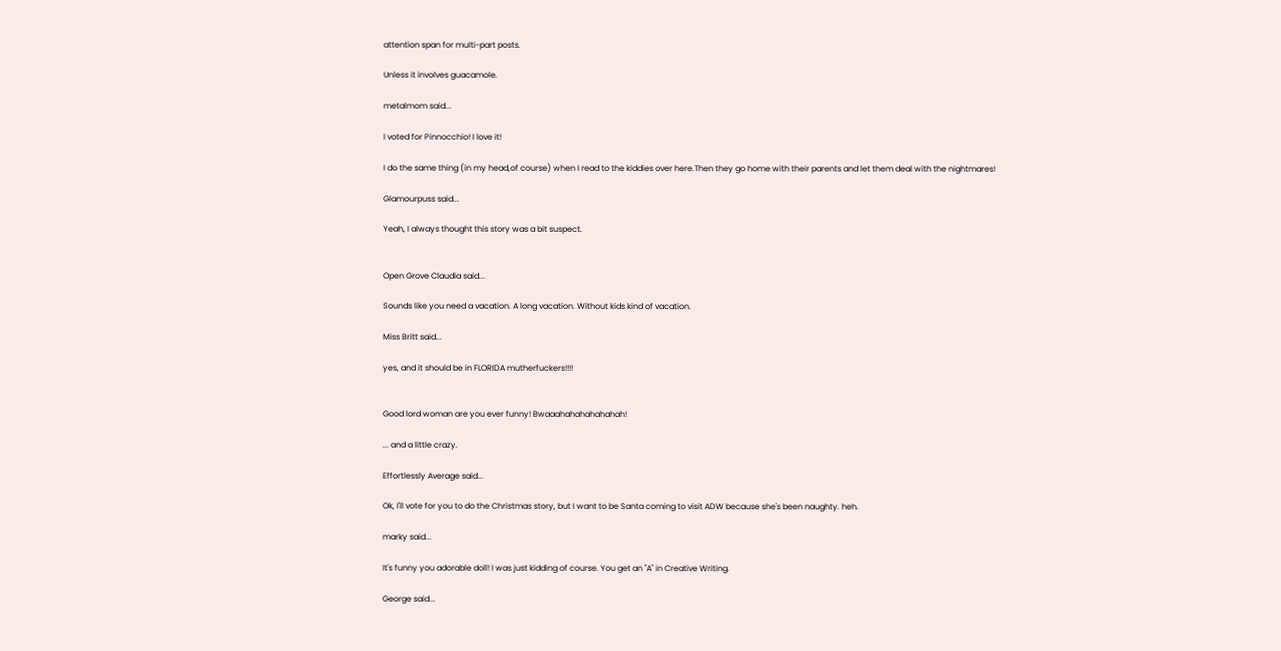attention span for multi-part posts.

Unless it involves guacamole.

metalmom said...

I voted for Pinnocchio! I love it!

I do the same thing (in my head,of course) when I read to the kiddies over here.Then they go home with their parents and let them deal with the nightmares!

Glamourpuss said...

Yeah, I always thought this story was a bit suspect.


Open Grove Claudia said...

Sounds like you need a vacation. A long vacation. Without kids kind of vacation.

Miss Britt said...

yes, and it should be in FLORIDA mutherfuckers!!!!


Good lord woman are you ever funny! Bwaaahahahahahahah!

... and a little crazy.

Effortlessly Average said...

Ok, I'll vote for you to do the Christmas story, but I want to be Santa coming to visit ADW because she's been naughty. heh.

marky said...

It's funny you adorable doll! I was just kidding of course. You get an "A" in Creative Writing.

George said...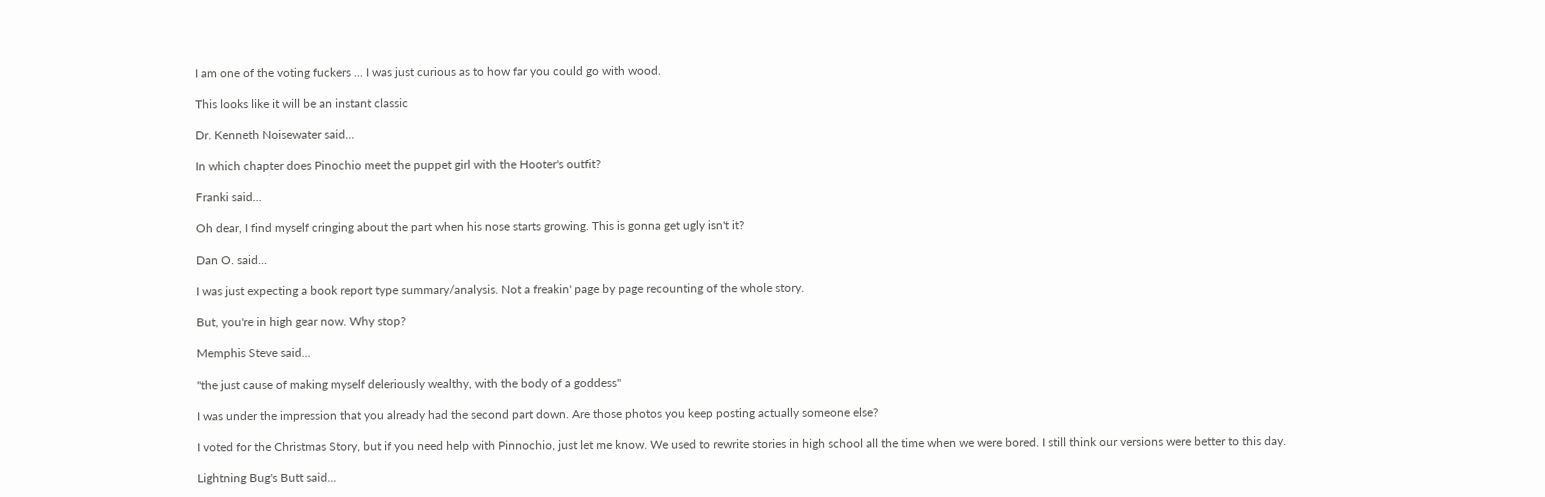I am one of the voting fuckers ... I was just curious as to how far you could go with wood.

This looks like it will be an instant classic

Dr. Kenneth Noisewater said...

In which chapter does Pinochio meet the puppet girl with the Hooter's outfit?

Franki said...

Oh dear, I find myself cringing about the part when his nose starts growing. This is gonna get ugly isn't it?

Dan O. said...

I was just expecting a book report type summary/analysis. Not a freakin' page by page recounting of the whole story.

But, you're in high gear now. Why stop?

Memphis Steve said...

"the just cause of making myself deleriously wealthy, with the body of a goddess"

I was under the impression that you already had the second part down. Are those photos you keep posting actually someone else?

I voted for the Christmas Story, but if you need help with Pinnochio, just let me know. We used to rewrite stories in high school all the time when we were bored. I still think our versions were better to this day.

Lightning Bug's Butt said...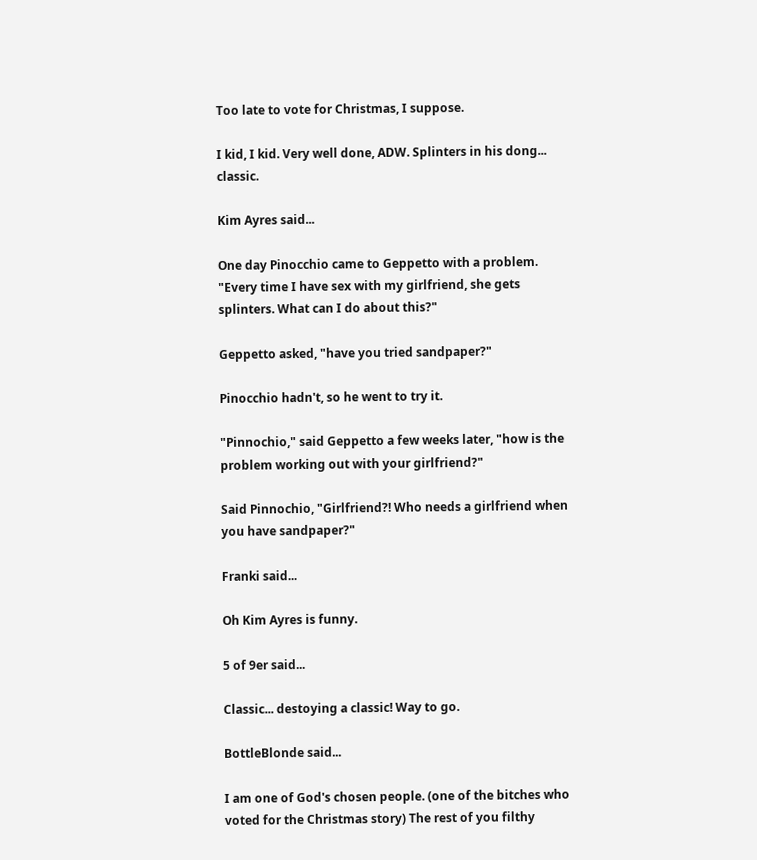Too late to vote for Christmas, I suppose.

I kid, I kid. Very well done, ADW. Splinters in his dong... classic.

Kim Ayres said...

One day Pinocchio came to Geppetto with a problem. "Every time I have sex with my girlfriend, she gets splinters. What can I do about this?"

Geppetto asked, "have you tried sandpaper?"

Pinocchio hadn't, so he went to try it.

"Pinnochio," said Geppetto a few weeks later, "how is the problem working out with your girlfriend?"

Said Pinnochio, "Girlfriend?! Who needs a girlfriend when you have sandpaper?"

Franki said...

Oh Kim Ayres is funny.

5 of 9er said...

Classic... destoying a classic! Way to go.

BottleBlonde said...

I am one of God's chosen people. (one of the bitches who voted for the Christmas story) The rest of you filthy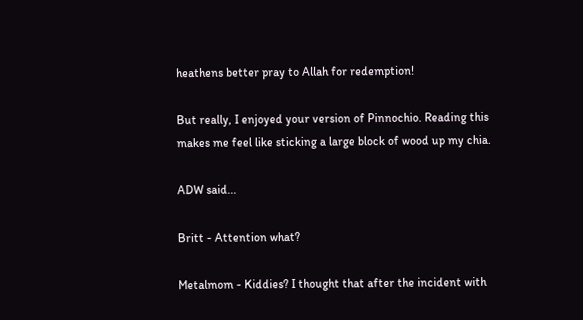heathens better pray to Allah for redemption!

But really, I enjoyed your version of Pinnochio. Reading this makes me feel like sticking a large block of wood up my chia.

ADW said...

Britt - Attention what?

Metalmom - Kiddies? I thought that after the incident with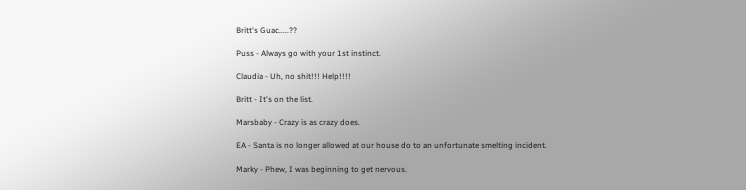Britt's Guac.....??

Puss - Always go with your 1st instinct.

Claudia - Uh, no shit!!! Help!!!!

Britt - It's on the list.

Marsbaby - Crazy is as crazy does.

EA - Santa is no longer allowed at our house do to an unfortunate smelting incident.

Marky - Phew, I was beginning to get nervous.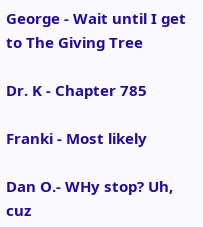George - Wait until I get to The Giving Tree

Dr. K - Chapter 785

Franki - Most likely

Dan O.- WHy stop? Uh, cuz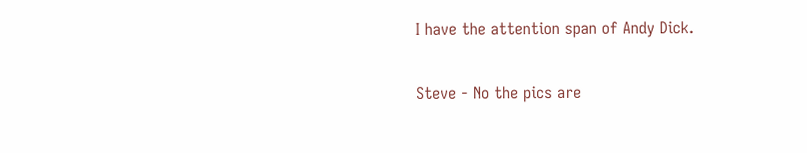I have the attention span of Andy Dick.

Steve - No the pics are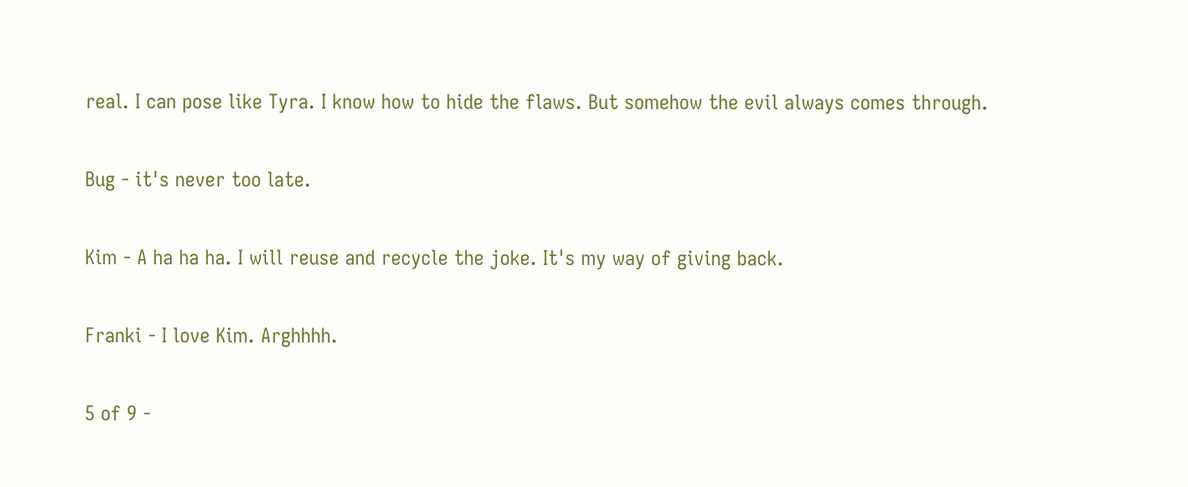real. I can pose like Tyra. I know how to hide the flaws. But somehow the evil always comes through.

Bug - it's never too late.

Kim - A ha ha ha. I will reuse and recycle the joke. It's my way of giving back.

Franki - I love Kim. Arghhhh.

5 of 9 -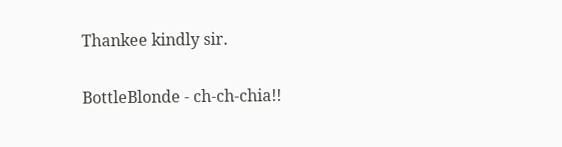Thankee kindly sir.

BottleBlonde - ch-ch-chia!!